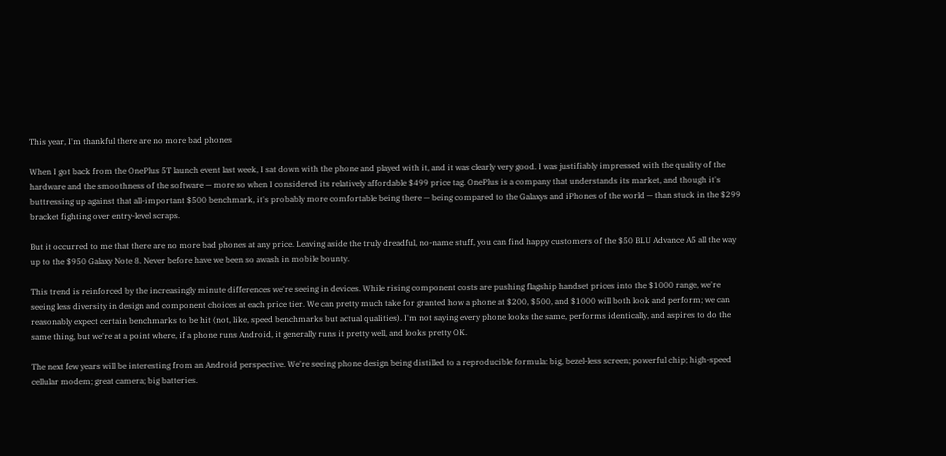This year, I'm thankful there are no more bad phones

When I got back from the OnePlus 5T launch event last week, I sat down with the phone and played with it, and it was clearly very good. I was justifiably impressed with the quality of the hardware and the smoothness of the software — more so when I considered its relatively affordable $499 price tag. OnePlus is a company that understands its market, and though it's buttressing up against that all-important $500 benchmark, it's probably more comfortable being there — being compared to the Galaxys and iPhones of the world — than stuck in the $299 bracket fighting over entry-level scraps.

But it occurred to me that there are no more bad phones at any price. Leaving aside the truly dreadful, no-name stuff, you can find happy customers of the $50 BLU Advance A5 all the way up to the $950 Galaxy Note 8. Never before have we been so awash in mobile bounty.

This trend is reinforced by the increasingly minute differences we're seeing in devices. While rising component costs are pushing flagship handset prices into the $1000 range, we're seeing less diversity in design and component choices at each price tier. We can pretty much take for granted how a phone at $200, $500, and $1000 will both look and perform; we can reasonably expect certain benchmarks to be hit (not, like, speed benchmarks but actual qualities). I'm not saying every phone looks the same, performs identically, and aspires to do the same thing, but we're at a point where, if a phone runs Android, it generally runs it pretty well, and looks pretty OK.

The next few years will be interesting from an Android perspective. We're seeing phone design being distilled to a reproducible formula: big, bezel-less screen; powerful chip; high-speed cellular modem; great camera; big batteries.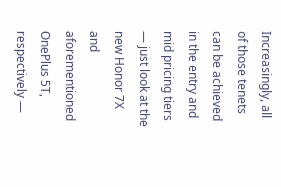Increasingly, all of those tenets can be achieved in the entry and mid pricing tiers — just look at the new Honor 7X and aforementioned OnePlus 5T, respectively —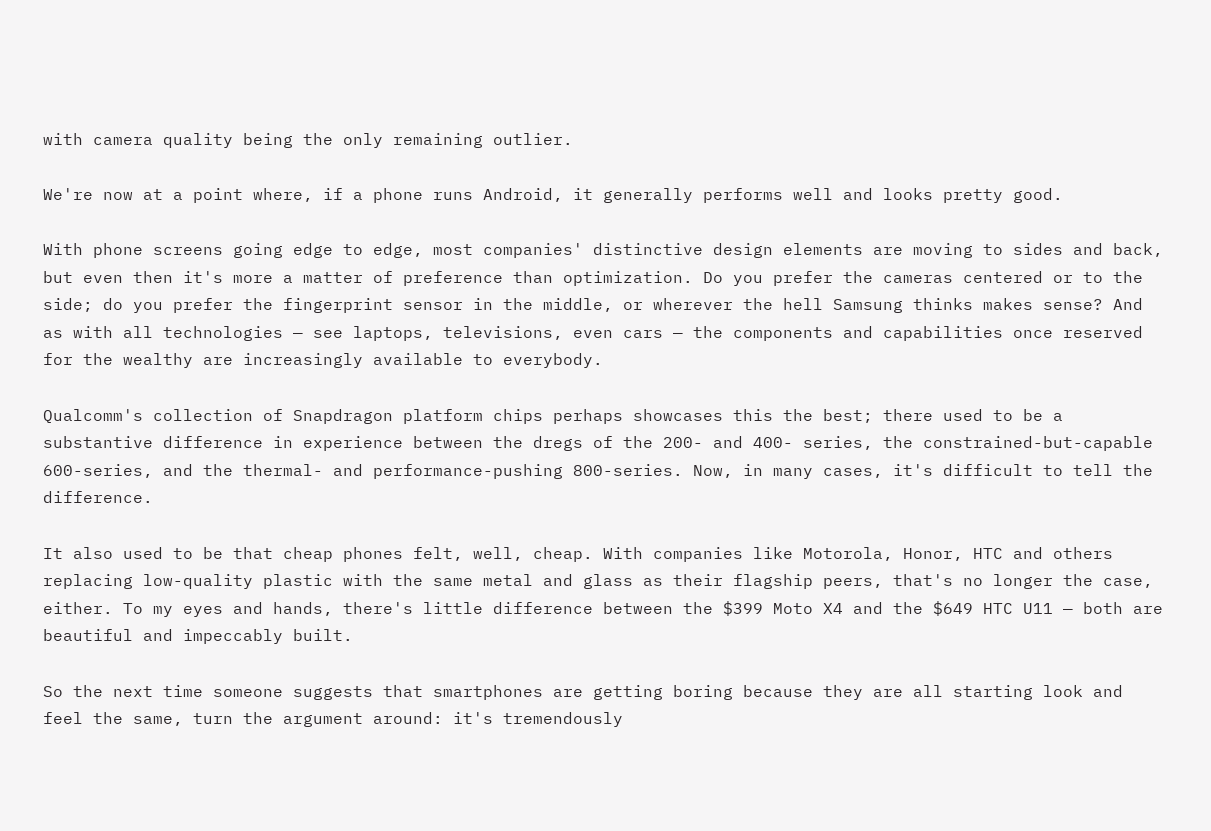with camera quality being the only remaining outlier.

We're now at a point where, if a phone runs Android, it generally performs well and looks pretty good.

With phone screens going edge to edge, most companies' distinctive design elements are moving to sides and back, but even then it's more a matter of preference than optimization. Do you prefer the cameras centered or to the side; do you prefer the fingerprint sensor in the middle, or wherever the hell Samsung thinks makes sense? And as with all technologies — see laptops, televisions, even cars — the components and capabilities once reserved for the wealthy are increasingly available to everybody.

Qualcomm's collection of Snapdragon platform chips perhaps showcases this the best; there used to be a substantive difference in experience between the dregs of the 200- and 400- series, the constrained-but-capable 600-series, and the thermal- and performance-pushing 800-series. Now, in many cases, it's difficult to tell the difference.

It also used to be that cheap phones felt, well, cheap. With companies like Motorola, Honor, HTC and others replacing low-quality plastic with the same metal and glass as their flagship peers, that's no longer the case, either. To my eyes and hands, there's little difference between the $399 Moto X4 and the $649 HTC U11 — both are beautiful and impeccably built.

So the next time someone suggests that smartphones are getting boring because they are all starting look and feel the same, turn the argument around: it's tremendously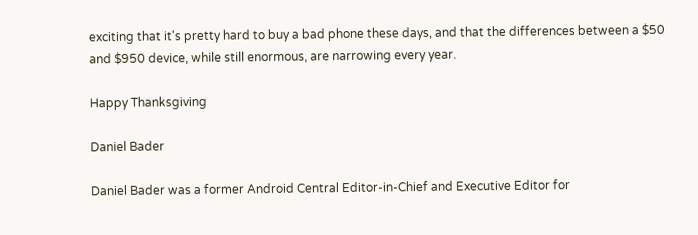exciting that it's pretty hard to buy a bad phone these days, and that the differences between a $50 and $950 device, while still enormous, are narrowing every year.

Happy Thanksgiving

Daniel Bader

Daniel Bader was a former Android Central Editor-in-Chief and Executive Editor for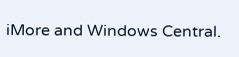iMore and Windows Central.